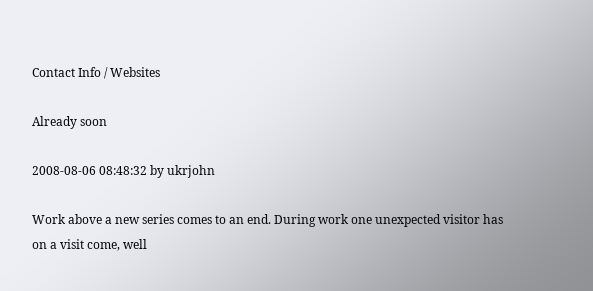Contact Info / Websites

Already soon

2008-08-06 08:48:32 by ukrjohn

Work above a new series comes to an end. During work one unexpected visitor has on a visit come, well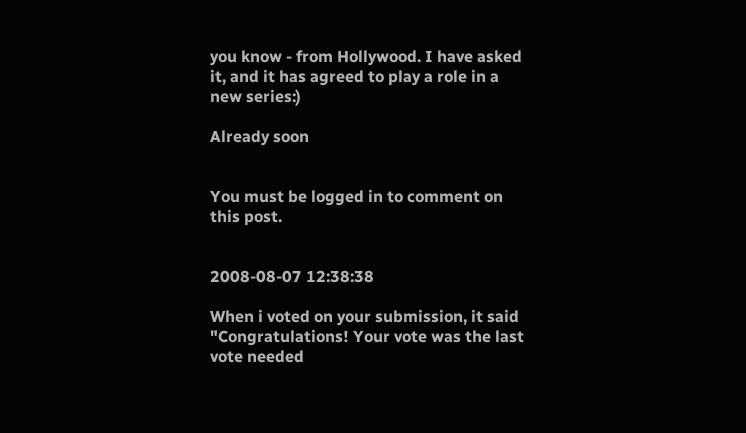you know - from Hollywood. I have asked it, and it has agreed to play a role in a new series:)

Already soon


You must be logged in to comment on this post.


2008-08-07 12:38:38

When i voted on your submission, it said "Congratulations! Your vote was the last vote needed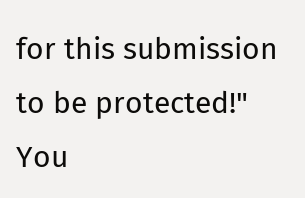for this submission to be protected!" You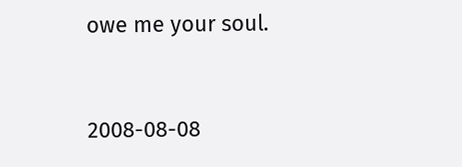owe me your soul.


2008-08-08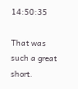14:50:35

That was such a great short.